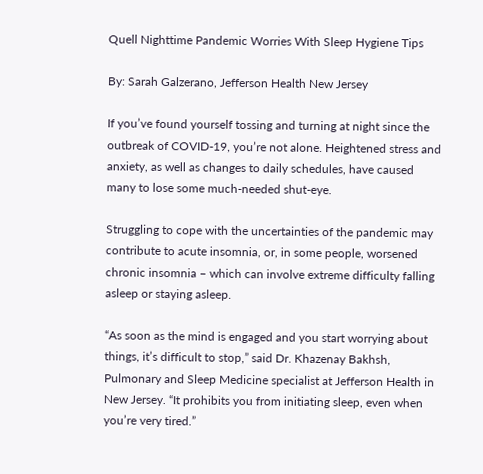Quell Nighttime Pandemic Worries With Sleep Hygiene Tips

By: Sarah Galzerano, Jefferson Health New Jersey

If you’ve found yourself tossing and turning at night since the outbreak of COVID-19, you’re not alone. Heightened stress and anxiety, as well as changes to daily schedules, have caused many to lose some much-needed shut-eye.

Struggling to cope with the uncertainties of the pandemic may contribute to acute insomnia, or, in some people, worsened chronic insomnia – which can involve extreme difficulty falling asleep or staying asleep.

“As soon as the mind is engaged and you start worrying about things, it’s difficult to stop,” said Dr. Khazenay Bakhsh, Pulmonary and Sleep Medicine specialist at Jefferson Health in New Jersey. “It prohibits you from initiating sleep, even when you’re very tired.”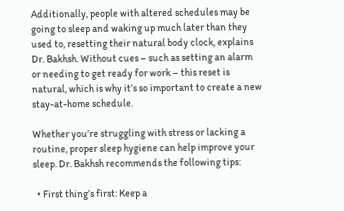Additionally, people with altered schedules may be going to sleep and waking up much later than they used to, resetting their natural body clock, explains Dr. Bakhsh. Without cues – such as setting an alarm or needing to get ready for work – this reset is natural, which is why it’s so important to create a new stay-at-home schedule.

Whether you’re struggling with stress or lacking a routine, proper sleep hygiene can help improve your sleep. Dr. Bakhsh recommends the following tips:

  • First thing’s first: Keep a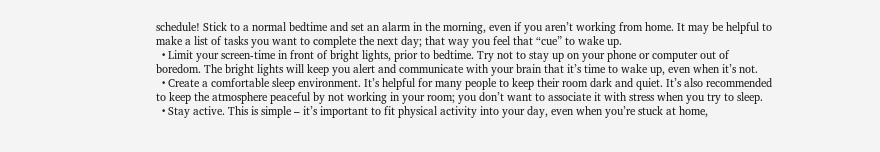schedule! Stick to a normal bedtime and set an alarm in the morning, even if you aren’t working from home. It may be helpful to make a list of tasks you want to complete the next day; that way you feel that “cue” to wake up.
  • Limit your screen-time in front of bright lights, prior to bedtime. Try not to stay up on your phone or computer out of boredom. The bright lights will keep you alert and communicate with your brain that it’s time to wake up, even when it’s not.
  • Create a comfortable sleep environment. It’s helpful for many people to keep their room dark and quiet. It’s also recommended to keep the atmosphere peaceful by not working in your room; you don’t want to associate it with stress when you try to sleep.
  • Stay active. This is simple – it’s important to fit physical activity into your day, even when you’re stuck at home,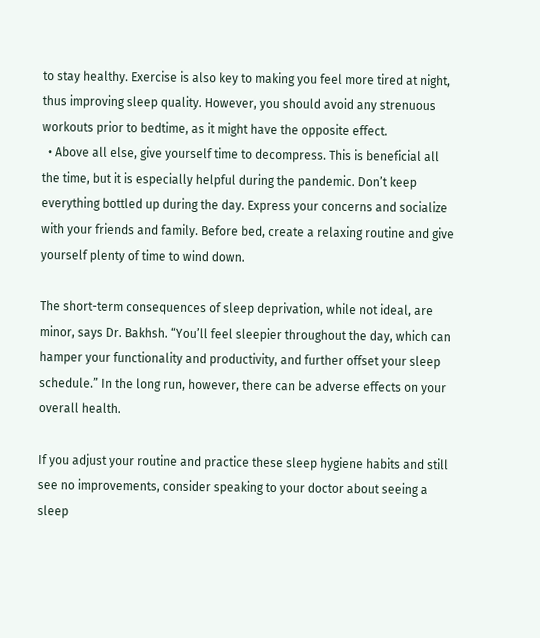to stay healthy. Exercise is also key to making you feel more tired at night, thus improving sleep quality. However, you should avoid any strenuous workouts prior to bedtime, as it might have the opposite effect.
  • Above all else, give yourself time to decompress. This is beneficial all the time, but it is especially helpful during the pandemic. Don’t keep everything bottled up during the day. Express your concerns and socialize with your friends and family. Before bed, create a relaxing routine and give yourself plenty of time to wind down.

The short-term consequences of sleep deprivation, while not ideal, are minor, says Dr. Bakhsh. “You’ll feel sleepier throughout the day, which can hamper your functionality and productivity, and further offset your sleep schedule.” In the long run, however, there can be adverse effects on your overall health.

If you adjust your routine and practice these sleep hygiene habits and still see no improvements, consider speaking to your doctor about seeing a sleep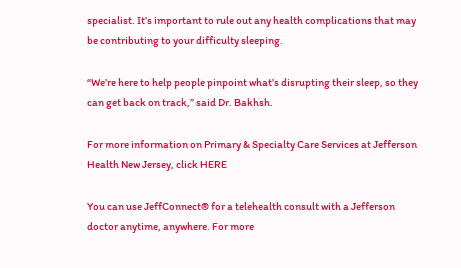specialist. It’s important to rule out any health complications that may be contributing to your difficulty sleeping.

“We’re here to help people pinpoint what’s disrupting their sleep, so they can get back on track,” said Dr. Bakhsh.

For more information on Primary & Specialty Care Services at Jefferson Health New Jersey, click HERE

You can use JeffConnect® for a telehealth consult with a Jefferson doctor anytime, anywhere. For more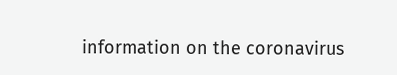information on the coronavirus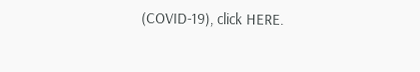(COVID-19), click HERE.